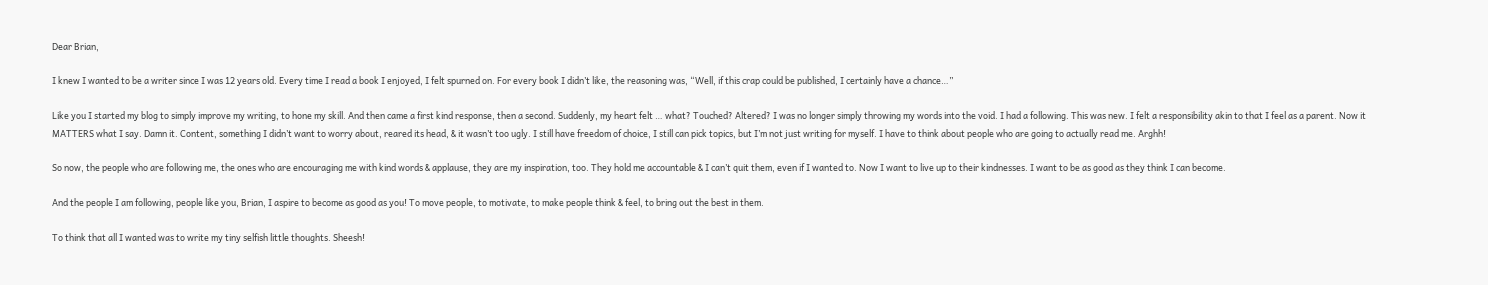Dear Brian,

I knew I wanted to be a writer since I was 12 years old. Every time I read a book I enjoyed, I felt spurned on. For every book I didn’t like, the reasoning was, “Well, if this crap could be published, I certainly have a chance…”

Like you I started my blog to simply improve my writing, to hone my skill. And then came a first kind response, then a second. Suddenly, my heart felt … what? Touched? Altered? I was no longer simply throwing my words into the void. I had a following. This was new. I felt a responsibility akin to that I feel as a parent. Now it MATTERS what I say. Damn it. Content, something I didn’t want to worry about, reared its head, & it wasn’t too ugly. I still have freedom of choice, I still can pick topics, but I’m not just writing for myself. I have to think about people who are going to actually read me. Arghh!

So now, the people who are following me, the ones who are encouraging me with kind words & applause, they are my inspiration, too. They hold me accountable & I can’t quit them, even if I wanted to. Now I want to live up to their kindnesses. I want to be as good as they think I can become.

And the people I am following, people like you, Brian, I aspire to become as good as you! To move people, to motivate, to make people think & feel, to bring out the best in them.

To think that all I wanted was to write my tiny selfish little thoughts. Sheesh!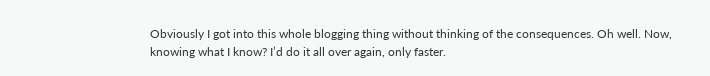Obviously I got into this whole blogging thing without thinking of the consequences. Oh well. Now, knowing what I know? I’d do it all over again, only faster.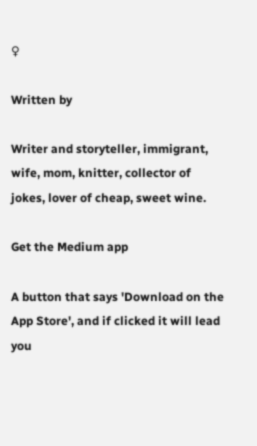♀

Written by

Writer and storyteller, immigrant, wife, mom, knitter, collector of jokes, lover of cheap, sweet wine.

Get the Medium app

A button that says 'Download on the App Store', and if clicked it will lead you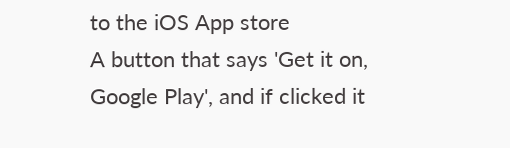to the iOS App store
A button that says 'Get it on, Google Play', and if clicked it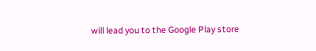will lead you to the Google Play store